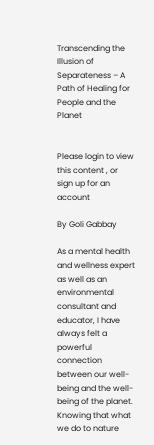Transcending the Illusion of Separateness – A Path of Healing for People and the Planet


Please login to view this content , or sign up for an account

By Goli Gabbay

As a mental health and wellness expert as well as an environmental consultant and educator, I have always felt a powerful connection between our well-being and the well-being of the planet. Knowing that what we do to nature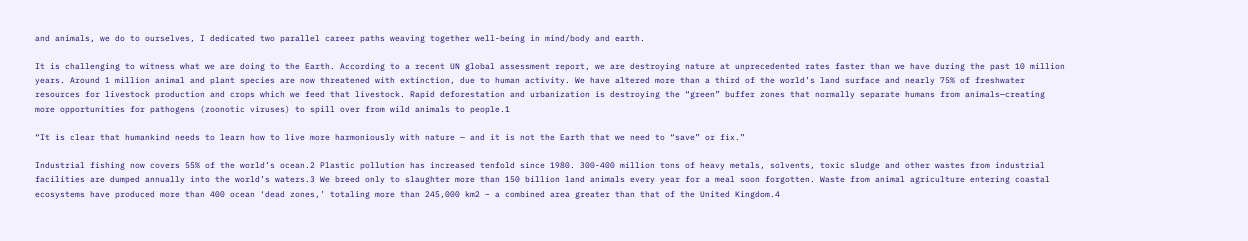and animals, we do to ourselves, I dedicated two parallel career paths weaving together well-being in mind/body and earth.

It is challenging to witness what we are doing to the Earth. According to a recent UN global assessment report, we are destroying nature at unprecedented rates faster than we have during the past 10 million years. Around 1 million animal and plant species are now threatened with extinction, due to human activity. We have altered more than a third of the world’s land surface and nearly 75% of freshwater resources for livestock production and crops which we feed that livestock. Rapid deforestation and urbanization is destroying the “green” buffer zones that normally separate humans from animals—creating more opportunities for pathogens (zoonotic viruses) to spill over from wild animals to people.1

“It is clear that humankind needs to learn how to live more harmoniously with nature — and it is not the Earth that we need to “save” or fix.”

Industrial fishing now covers 55% of the world’s ocean.2 Plastic pollution has increased tenfold since 1980. 300-400 million tons of heavy metals, solvents, toxic sludge and other wastes from industrial facilities are dumped annually into the world’s waters.3 We breed only to slaughter more than 150 billion land animals every year for a meal soon forgotten. Waste from animal agriculture entering coastal ecosystems have produced more than 400 ocean ‘dead zones,’ totaling more than 245,000 km2 – a combined area greater than that of the United Kingdom.4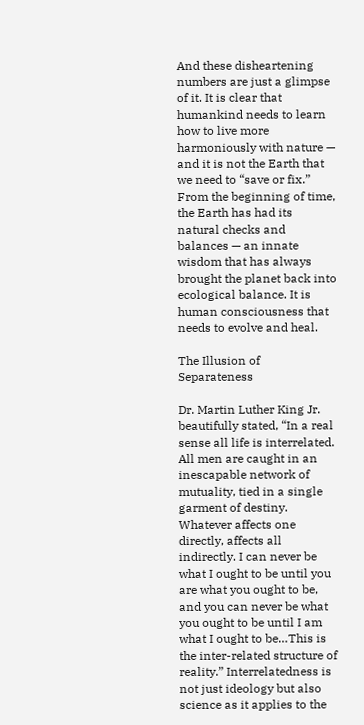And these disheartening numbers are just a glimpse of it. It is clear that humankind needs to learn how to live more harmoniously with nature — and it is not the Earth that we need to “save or fix.” From the beginning of time, the Earth has had its natural checks and balances — an innate wisdom that has always brought the planet back into ecological balance. It is human consciousness that needs to evolve and heal.

The Illusion of Separateness

Dr. Martin Luther King Jr. beautifully stated, “In a real sense all life is interrelated. All men are caught in an inescapable network of mutuality, tied in a single garment of destiny. Whatever affects one directly, affects all indirectly. I can never be what I ought to be until you are what you ought to be, and you can never be what you ought to be until I am what I ought to be…This is the inter-related structure of reality.” Interrelatedness is not just ideology but also science as it applies to the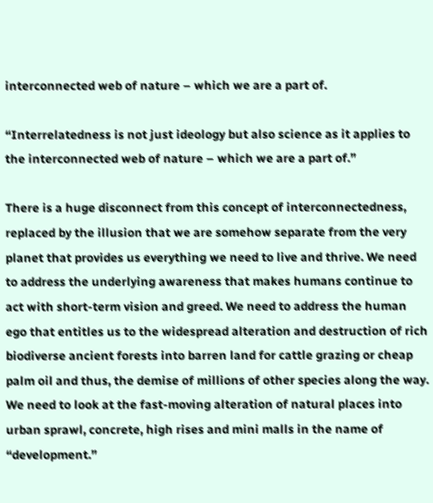interconnected web of nature – which we are a part of.

“Interrelatedness is not just ideology but also science as it applies to the interconnected web of nature – which we are a part of.”

There is a huge disconnect from this concept of interconnectedness, replaced by the illusion that we are somehow separate from the very planet that provides us everything we need to live and thrive. We need to address the underlying awareness that makes humans continue to act with short-term vision and greed. We need to address the human ego that entitles us to the widespread alteration and destruction of rich biodiverse ancient forests into barren land for cattle grazing or cheap palm oil and thus, the demise of millions of other species along the way. We need to look at the fast-moving alteration of natural places into urban sprawl, concrete, high rises and mini malls in the name of “development.”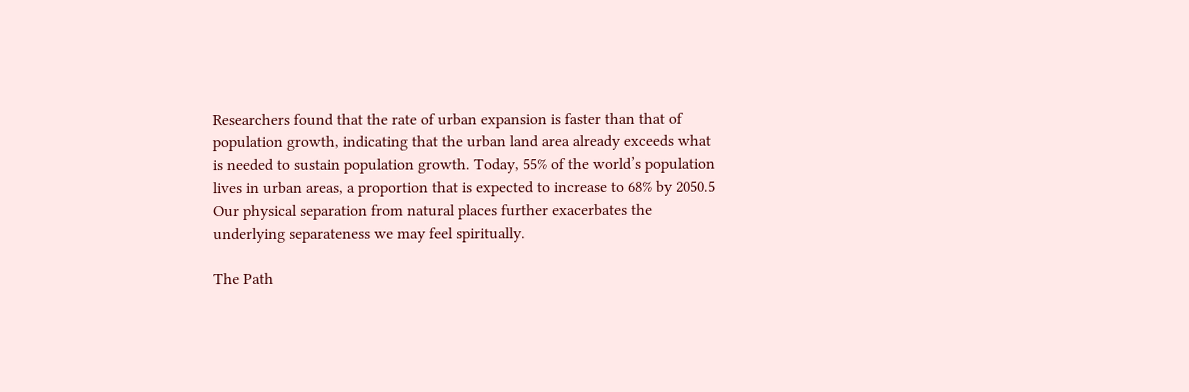Researchers found that the rate of urban expansion is faster than that of population growth, indicating that the urban land area already exceeds what is needed to sustain population growth. Today, 55% of the world’s population lives in urban areas, a proportion that is expected to increase to 68% by 2050.5 Our physical separation from natural places further exacerbates the underlying separateness we may feel spiritually.

The Path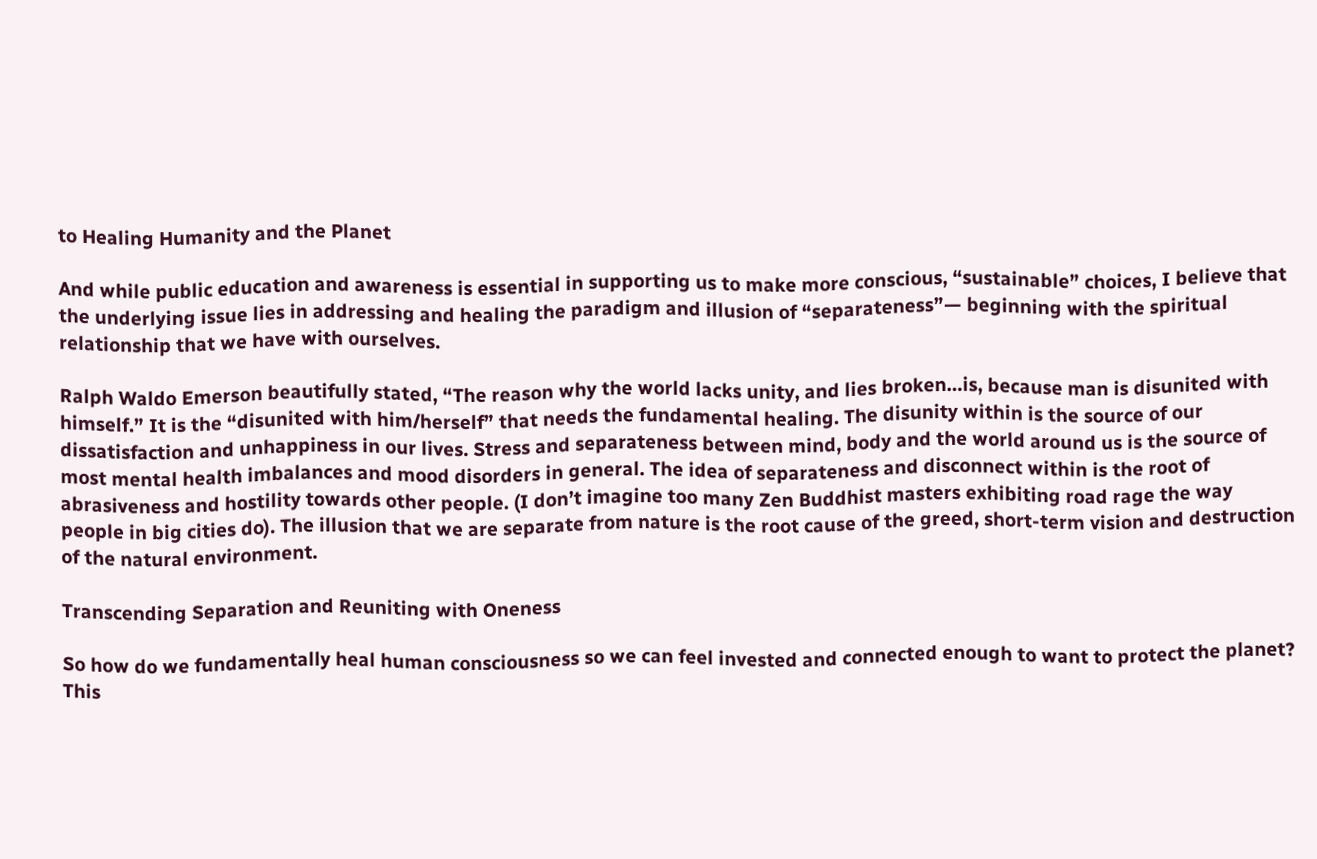to Healing Humanity and the Planet

And while public education and awareness is essential in supporting us to make more conscious, “sustainable” choices, I believe that the underlying issue lies in addressing and healing the paradigm and illusion of “separateness”— beginning with the spiritual relationship that we have with ourselves.

Ralph Waldo Emerson beautifully stated, “The reason why the world lacks unity, and lies broken…is, because man is disunited with himself.” It is the “disunited with him/herself” that needs the fundamental healing. The disunity within is the source of our dissatisfaction and unhappiness in our lives. Stress and separateness between mind, body and the world around us is the source of most mental health imbalances and mood disorders in general. The idea of separateness and disconnect within is the root of abrasiveness and hostility towards other people. (I don’t imagine too many Zen Buddhist masters exhibiting road rage the way people in big cities do). The illusion that we are separate from nature is the root cause of the greed, short-term vision and destruction of the natural environment.

Transcending Separation and Reuniting with Oneness

So how do we fundamentally heal human consciousness so we can feel invested and connected enough to want to protect the planet? This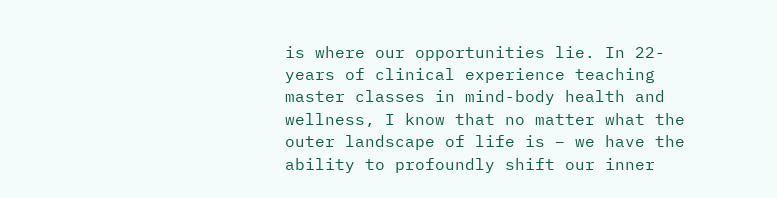is where our opportunities lie. In 22-years of clinical experience teaching master classes in mind-body health and wellness, I know that no matter what the outer landscape of life is – we have the ability to profoundly shift our inner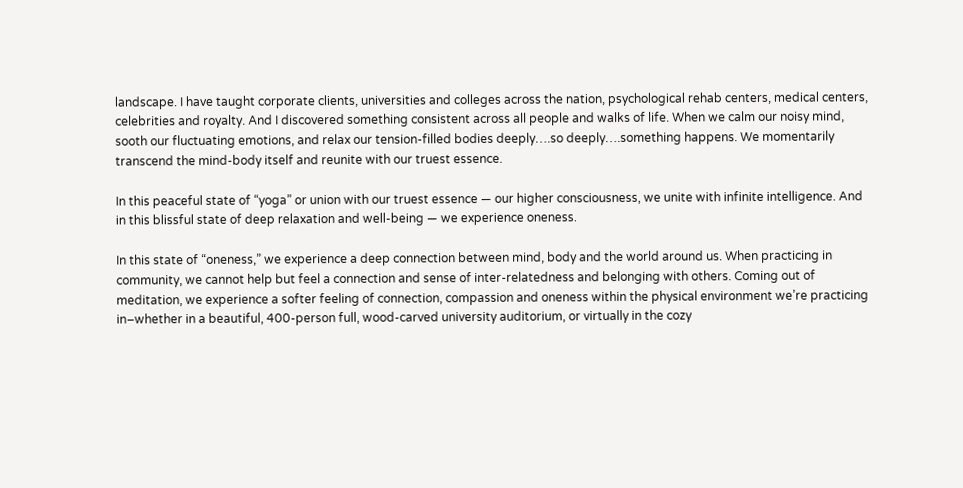landscape. I have taught corporate clients, universities and colleges across the nation, psychological rehab centers, medical centers, celebrities and royalty. And I discovered something consistent across all people and walks of life. When we calm our noisy mind, sooth our fluctuating emotions, and relax our tension-filled bodies deeply….so deeply….something happens. We momentarily transcend the mind-body itself and reunite with our truest essence.

In this peaceful state of “yoga” or union with our truest essence — our higher consciousness, we unite with infinite intelligence. And in this blissful state of deep relaxation and well-being — we experience oneness.

In this state of “oneness,” we experience a deep connection between mind, body and the world around us. When practicing in community, we cannot help but feel a connection and sense of inter-relatedness and belonging with others. Coming out of meditation, we experience a softer feeling of connection, compassion and oneness within the physical environment we’re practicing in–whether in a beautiful, 400-person full, wood-carved university auditorium, or virtually in the cozy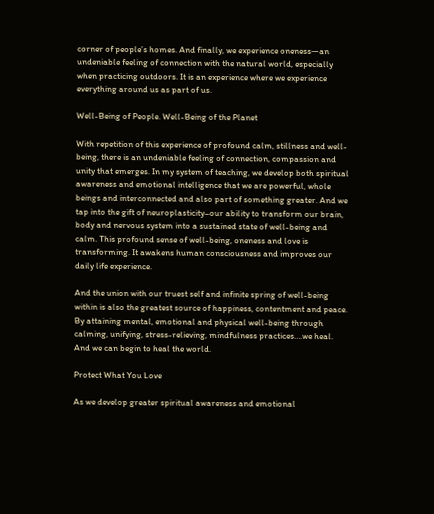corner of people’s homes. And finally, we experience oneness—an undeniable feeling of connection with the natural world, especially when practicing outdoors. It is an experience where we experience everything around us as part of us.

Well-Being of People. Well-Being of the Planet

With repetition of this experience of profound calm, stillness and well-being, there is an undeniable feeling of connection, compassion and unity that emerges. In my system of teaching, we develop both spiritual awareness and emotional intelligence that we are powerful, whole beings and interconnected and also part of something greater. And we tap into the gift of neuroplasticity–our ability to transform our brain, body and nervous system into a sustained state of well-being and calm. This profound sense of well-being, oneness and love is transforming. It awakens human consciousness and improves our daily life experience.

And the union with our truest self and infinite spring of well-being within is also the greatest source of happiness, contentment and peace. By attaining mental, emotional and physical well-being through calming, unifying, stress-relieving, mindfulness practices….we heal. And we can begin to heal the world.

Protect What You Love

As we develop greater spiritual awareness and emotional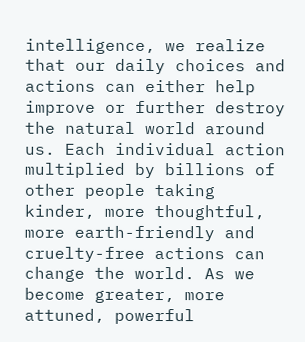intelligence, we realize that our daily choices and actions can either help improve or further destroy the natural world around us. Each individual action multiplied by billions of other people taking kinder, more thoughtful, more earth-friendly and cruelty-free actions can change the world. As we become greater, more attuned, powerful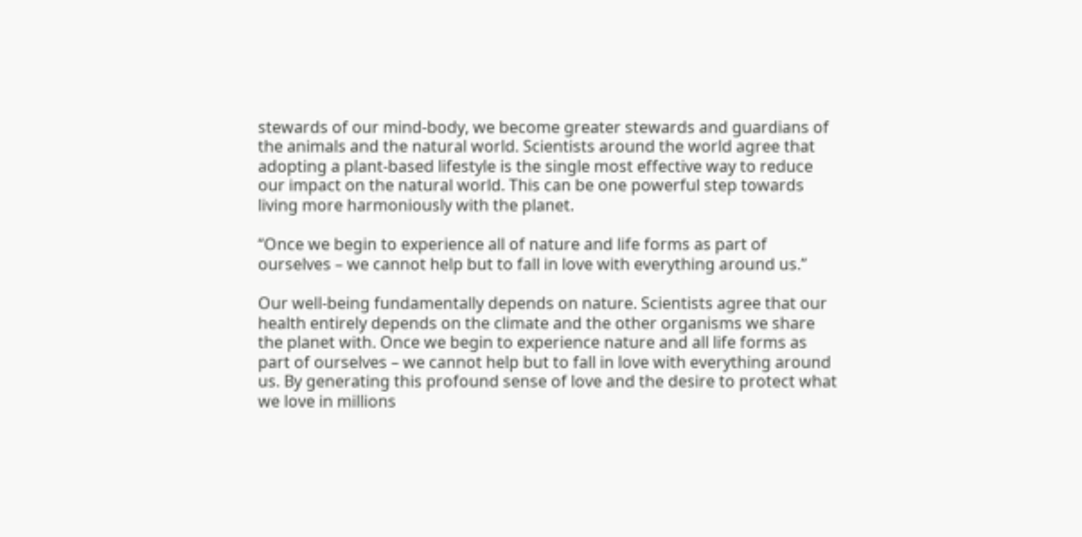stewards of our mind-body, we become greater stewards and guardians of the animals and the natural world. Scientists around the world agree that adopting a plant-based lifestyle is the single most effective way to reduce our impact on the natural world. This can be one powerful step towards living more harmoniously with the planet.

“Once we begin to experience all of nature and life forms as part of ourselves – we cannot help but to fall in love with everything around us.”

Our well-being fundamentally depends on nature. Scientists agree that our health entirely depends on the climate and the other organisms we share the planet with. Once we begin to experience nature and all life forms as part of ourselves – we cannot help but to fall in love with everything around us. By generating this profound sense of love and the desire to protect what we love in millions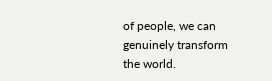of people, we can genuinely transform the world.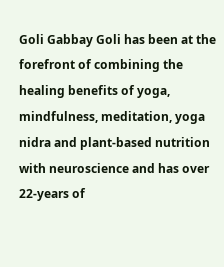Goli Gabbay Goli has been at the forefront of combining the healing benefits of yoga, mindfulness, meditation, yoga nidra and plant-based nutrition with neuroscience and has over 22-years of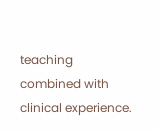teaching combined with clinical experience.